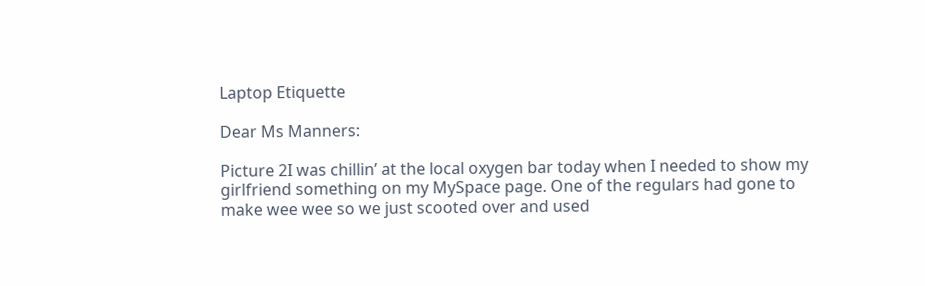Laptop Etiquette

Dear Ms Manners:

Picture 2I was chillin’ at the local oxygen bar today when I needed to show my girlfriend something on my MySpace page. One of the regulars had gone to make wee wee so we just scooted over and used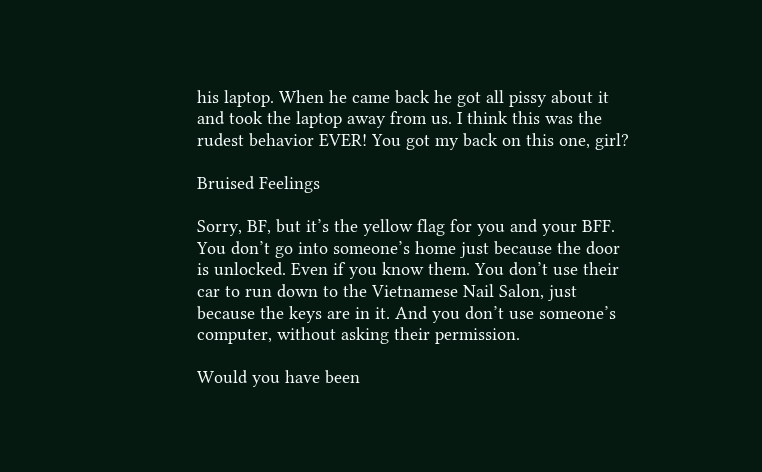his laptop. When he came back he got all pissy about it and took the laptop away from us. I think this was the rudest behavior EVER! You got my back on this one, girl?

Bruised Feelings

Sorry, BF, but it’s the yellow flag for you and your BFF. You don’t go into someone’s home just because the door is unlocked. Even if you know them. You don’t use their car to run down to the Vietnamese Nail Salon, just because the keys are in it. And you don’t use someone’s computer, without asking their permission.

Would you have been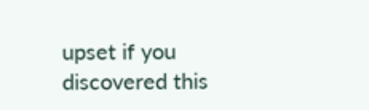upset if you discovered this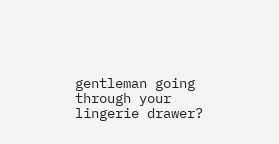gentleman going through your lingerie drawer?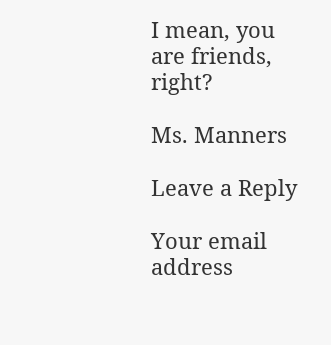I mean, you are friends, right?

Ms. Manners

Leave a Reply

Your email address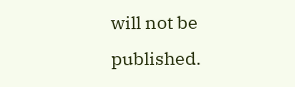will not be published.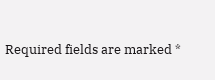Required fields are marked *